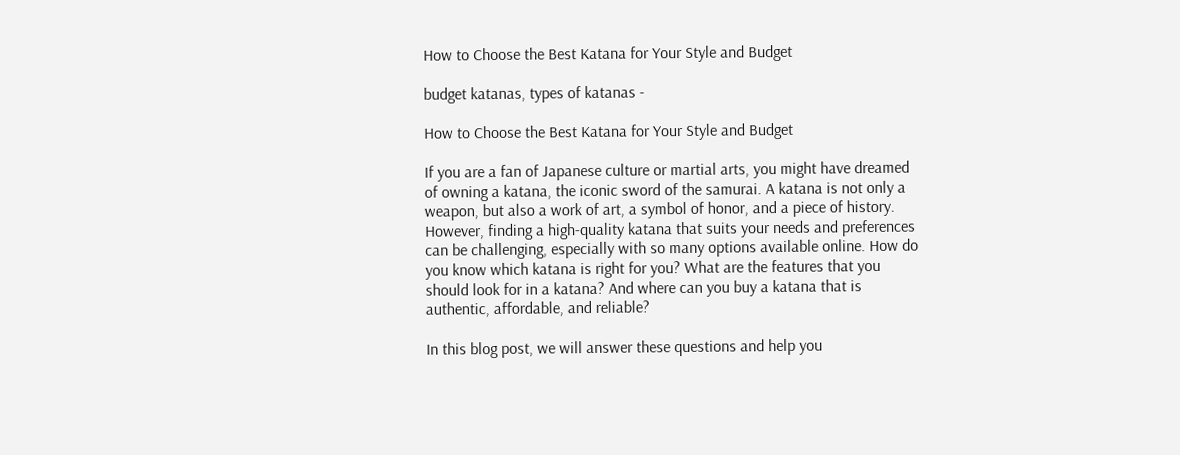How to Choose the Best Katana for Your Style and Budget

budget katanas, types of katanas -

How to Choose the Best Katana for Your Style and Budget

If you are a fan of Japanese culture or martial arts, you might have dreamed of owning a katana, the iconic sword of the samurai. A katana is not only a weapon, but also a work of art, a symbol of honor, and a piece of history. However, finding a high-quality katana that suits your needs and preferences can be challenging, especially with so many options available online. How do you know which katana is right for you? What are the features that you should look for in a katana? And where can you buy a katana that is authentic, affordable, and reliable?

In this blog post, we will answer these questions and help you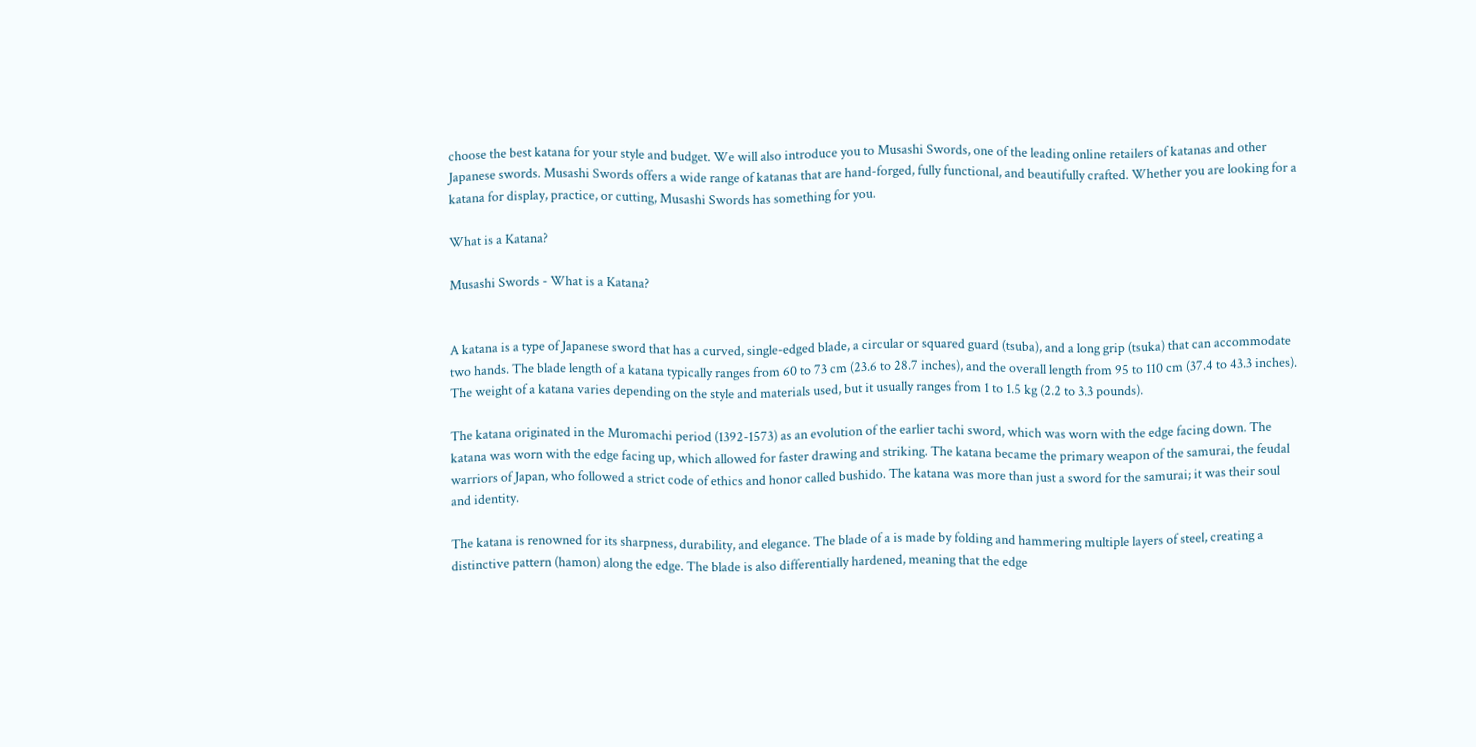choose the best katana for your style and budget. We will also introduce you to Musashi Swords, one of the leading online retailers of katanas and other Japanese swords. Musashi Swords offers a wide range of katanas that are hand-forged, fully functional, and beautifully crafted. Whether you are looking for a katana for display, practice, or cutting, Musashi Swords has something for you.

What is a Katana?

Musashi Swords - What is a Katana?


A katana is a type of Japanese sword that has a curved, single-edged blade, a circular or squared guard (tsuba), and a long grip (tsuka) that can accommodate two hands. The blade length of a katana typically ranges from 60 to 73 cm (23.6 to 28.7 inches), and the overall length from 95 to 110 cm (37.4 to 43.3 inches). The weight of a katana varies depending on the style and materials used, but it usually ranges from 1 to 1.5 kg (2.2 to 3.3 pounds).

The katana originated in the Muromachi period (1392-1573) as an evolution of the earlier tachi sword, which was worn with the edge facing down. The katana was worn with the edge facing up, which allowed for faster drawing and striking. The katana became the primary weapon of the samurai, the feudal warriors of Japan, who followed a strict code of ethics and honor called bushido. The katana was more than just a sword for the samurai; it was their soul and identity.

The katana is renowned for its sharpness, durability, and elegance. The blade of a is made by folding and hammering multiple layers of steel, creating a distinctive pattern (hamon) along the edge. The blade is also differentially hardened, meaning that the edge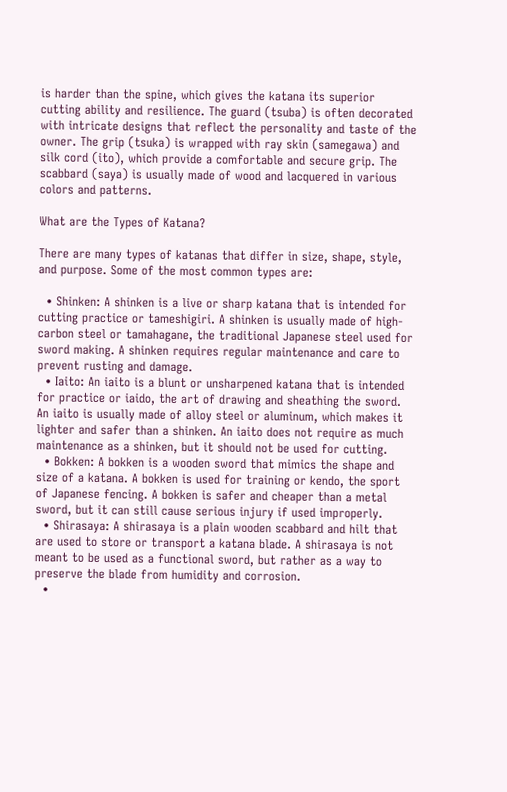is harder than the spine, which gives the katana its superior cutting ability and resilience. The guard (tsuba) is often decorated with intricate designs that reflect the personality and taste of the owner. The grip (tsuka) is wrapped with ray skin (samegawa) and silk cord (ito), which provide a comfortable and secure grip. The scabbard (saya) is usually made of wood and lacquered in various colors and patterns.

What are the Types of Katana?

There are many types of katanas that differ in size, shape, style, and purpose. Some of the most common types are:

  • Shinken: A shinken is a live or sharp katana that is intended for cutting practice or tameshigiri. A shinken is usually made of high-carbon steel or tamahagane, the traditional Japanese steel used for sword making. A shinken requires regular maintenance and care to prevent rusting and damage.
  • Iaito: An iaito is a blunt or unsharpened katana that is intended for practice or iaido, the art of drawing and sheathing the sword. An iaito is usually made of alloy steel or aluminum, which makes it lighter and safer than a shinken. An iaito does not require as much maintenance as a shinken, but it should not be used for cutting.
  • Bokken: A bokken is a wooden sword that mimics the shape and size of a katana. A bokken is used for training or kendo, the sport of Japanese fencing. A bokken is safer and cheaper than a metal sword, but it can still cause serious injury if used improperly.
  • Shirasaya: A shirasaya is a plain wooden scabbard and hilt that are used to store or transport a katana blade. A shirasaya is not meant to be used as a functional sword, but rather as a way to preserve the blade from humidity and corrosion.
  •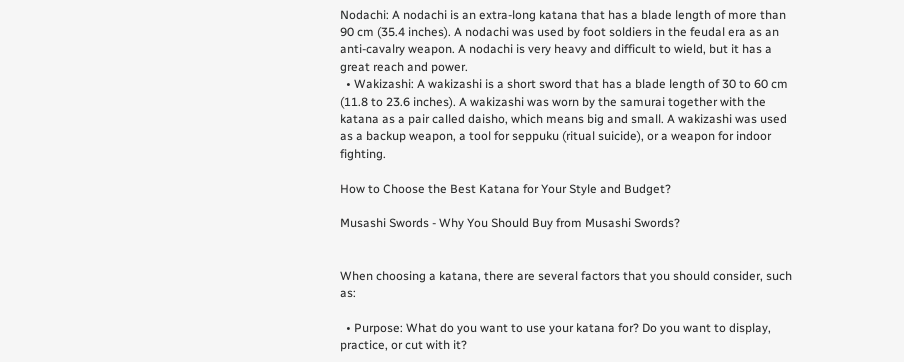Nodachi: A nodachi is an extra-long katana that has a blade length of more than 90 cm (35.4 inches). A nodachi was used by foot soldiers in the feudal era as an anti-cavalry weapon. A nodachi is very heavy and difficult to wield, but it has a great reach and power.
  • Wakizashi: A wakizashi is a short sword that has a blade length of 30 to 60 cm (11.8 to 23.6 inches). A wakizashi was worn by the samurai together with the katana as a pair called daisho, which means big and small. A wakizashi was used as a backup weapon, a tool for seppuku (ritual suicide), or a weapon for indoor fighting.

How to Choose the Best Katana for Your Style and Budget?

Musashi Swords - Why You Should Buy from Musashi Swords?


When choosing a katana, there are several factors that you should consider, such as:

  • Purpose: What do you want to use your katana for? Do you want to display, practice, or cut with it?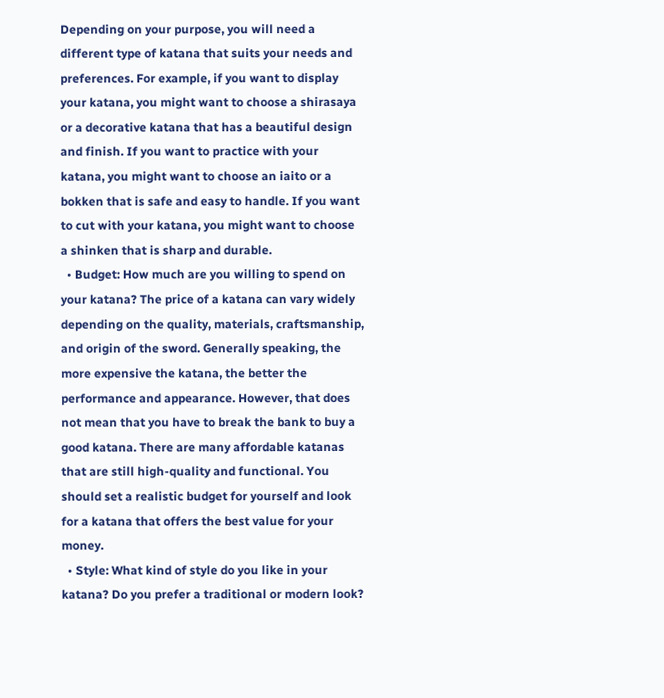Depending on your purpose, you will need a different type of katana that suits your needs and preferences. For example, if you want to display your katana, you might want to choose a shirasaya or a decorative katana that has a beautiful design and finish. If you want to practice with your katana, you might want to choose an iaito or a bokken that is safe and easy to handle. If you want to cut with your katana, you might want to choose a shinken that is sharp and durable.
  • Budget: How much are you willing to spend on your katana? The price of a katana can vary widely depending on the quality, materials, craftsmanship, and origin of the sword. Generally speaking, the more expensive the katana, the better the performance and appearance. However, that does not mean that you have to break the bank to buy a good katana. There are many affordable katanas that are still high-quality and functional. You should set a realistic budget for yourself and look for a katana that offers the best value for your money.
  • Style: What kind of style do you like in your katana? Do you prefer a traditional or modern look?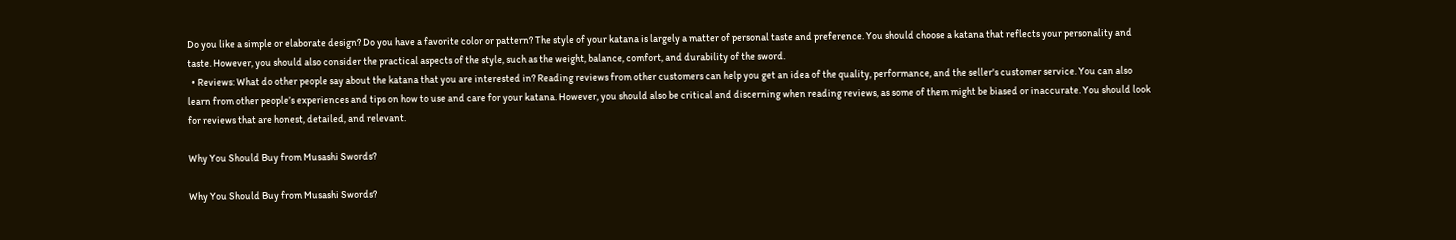Do you like a simple or elaborate design? Do you have a favorite color or pattern? The style of your katana is largely a matter of personal taste and preference. You should choose a katana that reflects your personality and taste. However, you should also consider the practical aspects of the style, such as the weight, balance, comfort, and durability of the sword.
  • Reviews: What do other people say about the katana that you are interested in? Reading reviews from other customers can help you get an idea of the quality, performance, and the seller's customer service. You can also learn from other people’s experiences and tips on how to use and care for your katana. However, you should also be critical and discerning when reading reviews, as some of them might be biased or inaccurate. You should look for reviews that are honest, detailed, and relevant.

Why You Should Buy from Musashi Swords?

Why You Should Buy from Musashi Swords?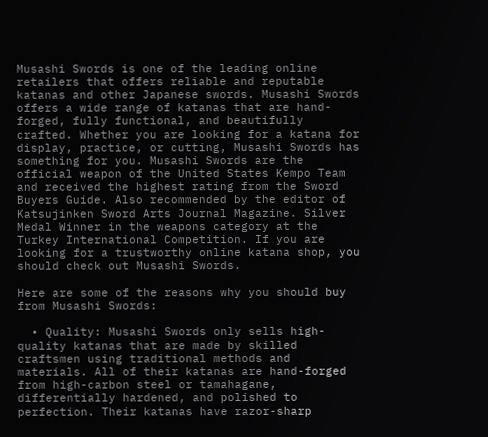Musashi Swords is one of the leading online retailers that offers reliable and reputable katanas and other Japanese swords. Musashi Swords offers a wide range of katanas that are hand-forged, fully functional, and beautifully crafted. Whether you are looking for a katana for display, practice, or cutting, Musashi Swords has something for you. Musashi Swords are the official weapon of the United States Kempo Team and received the highest rating from the Sword Buyers Guide. Also recommended by the editor of Katsujinken Sword Arts Journal Magazine. Silver Medal Winner in the weapons category at the Turkey International Competition. If you are looking for a trustworthy online katana shop, you should check out Musashi Swords.

Here are some of the reasons why you should buy from Musashi Swords:

  • Quality: Musashi Swords only sells high-quality katanas that are made by skilled craftsmen using traditional methods and materials. All of their katanas are hand-forged from high-carbon steel or tamahagane, differentially hardened, and polished to perfection. Their katanas have razor-sharp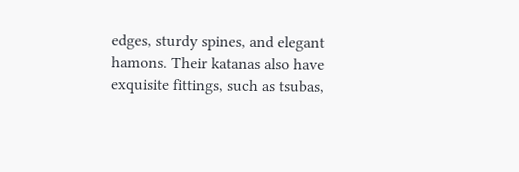edges, sturdy spines, and elegant hamons. Their katanas also have exquisite fittings, such as tsubas,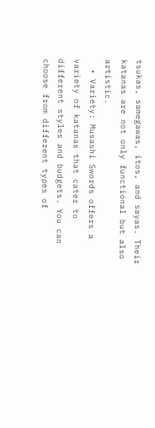tsukas, samegawas, itos, and sayas. Their katanas are not only functional but also artistic.
  • Variety: Musashi Swords offers a variety of katanas that cater to different styles and budgets. You can choose from different types of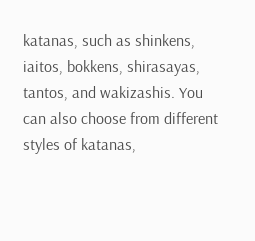katanas, such as shinkens, iaitos, bokkens, shirasayas, tantos, and wakizashis. You can also choose from different styles of katanas,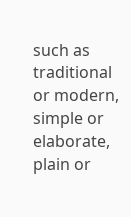such as traditional or modern, simple or elaborate, plain or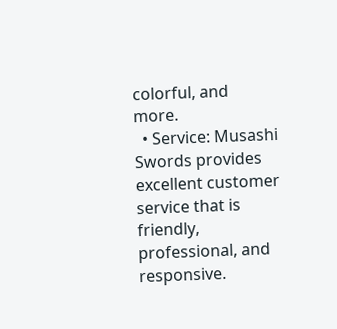colorful, and more.
  • Service: Musashi Swords provides excellent customer service that is friendly, professional, and responsive.